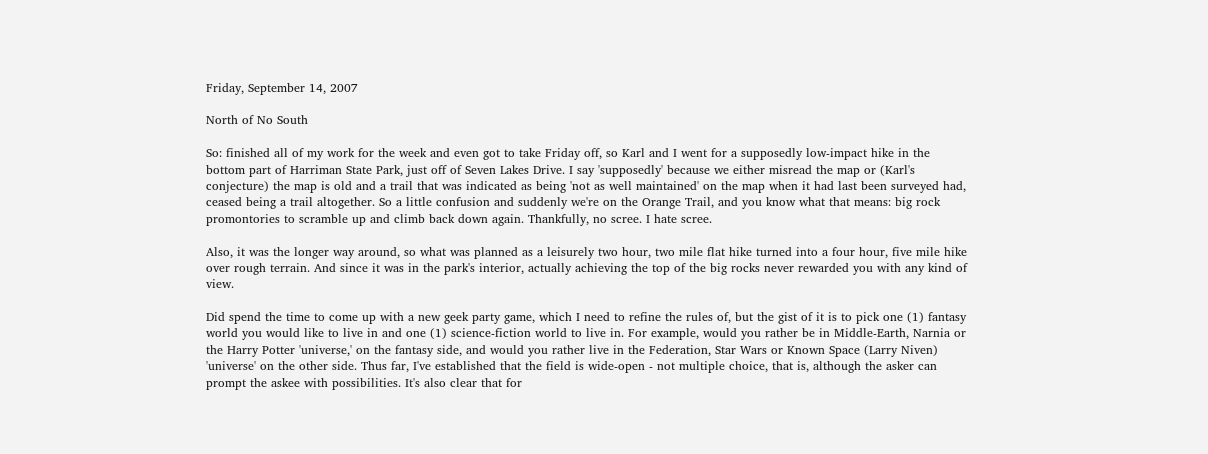Friday, September 14, 2007

North of No South

So: finished all of my work for the week and even got to take Friday off, so Karl and I went for a supposedly low-impact hike in the bottom part of Harriman State Park, just off of Seven Lakes Drive. I say 'supposedly' because we either misread the map or (Karl's conjecture) the map is old and a trail that was indicated as being 'not as well maintained' on the map when it had last been surveyed had, ceased being a trail altogether. So a little confusion and suddenly we're on the Orange Trail, and you know what that means: big rock promontories to scramble up and climb back down again. Thankfully, no scree. I hate scree.

Also, it was the longer way around, so what was planned as a leisurely two hour, two mile flat hike turned into a four hour, five mile hike over rough terrain. And since it was in the park's interior, actually achieving the top of the big rocks never rewarded you with any kind of view.

Did spend the time to come up with a new geek party game, which I need to refine the rules of, but the gist of it is to pick one (1) fantasy world you would like to live in and one (1) science-fiction world to live in. For example, would you rather be in Middle-Earth, Narnia or the Harry Potter 'universe,' on the fantasy side, and would you rather live in the Federation, Star Wars or Known Space (Larry Niven) 'universe' on the other side. Thus far, I've established that the field is wide-open - not multiple choice, that is, although the asker can prompt the askee with possibilities. It's also clear that for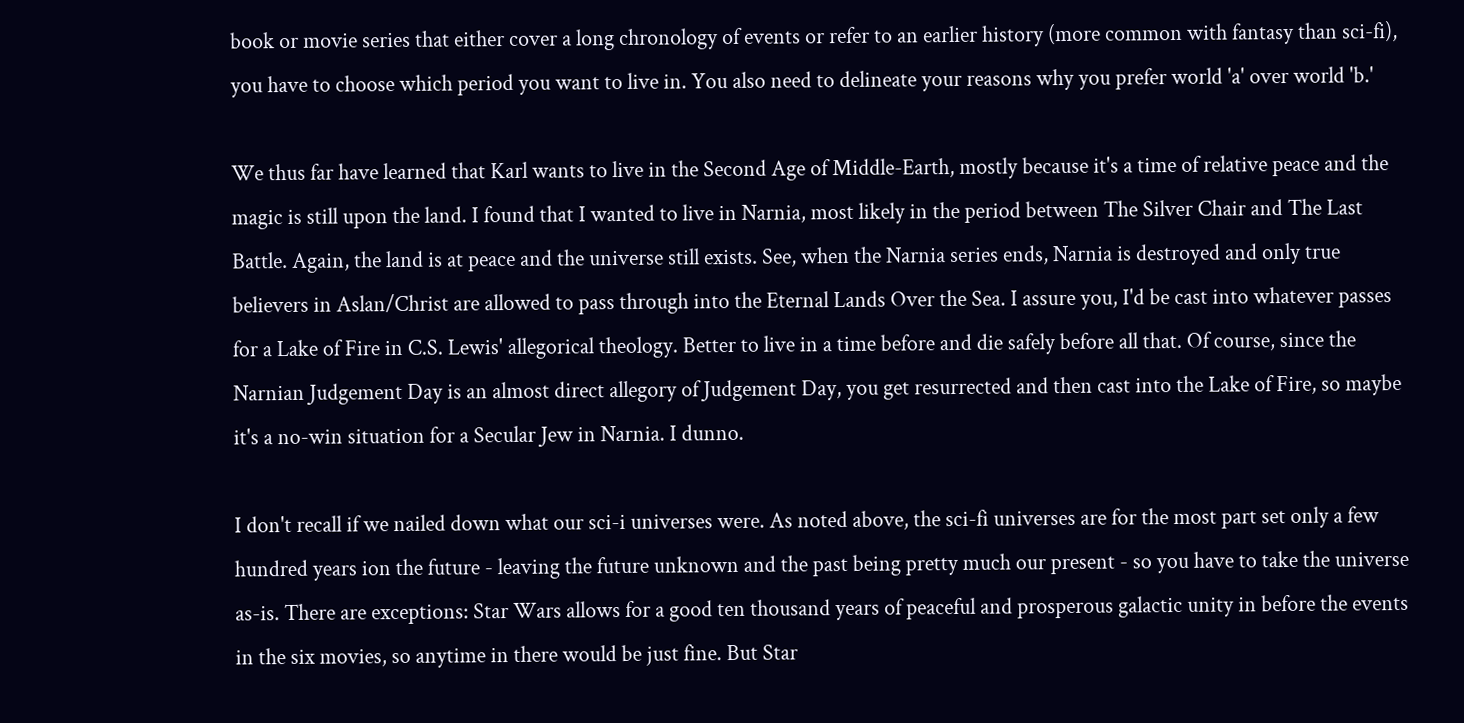book or movie series that either cover a long chronology of events or refer to an earlier history (more common with fantasy than sci-fi), you have to choose which period you want to live in. You also need to delineate your reasons why you prefer world 'a' over world 'b.'

We thus far have learned that Karl wants to live in the Second Age of Middle-Earth, mostly because it's a time of relative peace and the magic is still upon the land. I found that I wanted to live in Narnia, most likely in the period between The Silver Chair and The Last Battle. Again, the land is at peace and the universe still exists. See, when the Narnia series ends, Narnia is destroyed and only true believers in Aslan/Christ are allowed to pass through into the Eternal Lands Over the Sea. I assure you, I'd be cast into whatever passes for a Lake of Fire in C.S. Lewis' allegorical theology. Better to live in a time before and die safely before all that. Of course, since the Narnian Judgement Day is an almost direct allegory of Judgement Day, you get resurrected and then cast into the Lake of Fire, so maybe it's a no-win situation for a Secular Jew in Narnia. I dunno.

I don't recall if we nailed down what our sci-i universes were. As noted above, the sci-fi universes are for the most part set only a few hundred years ion the future - leaving the future unknown and the past being pretty much our present - so you have to take the universe as-is. There are exceptions: Star Wars allows for a good ten thousand years of peaceful and prosperous galactic unity in before the events in the six movies, so anytime in there would be just fine. But Star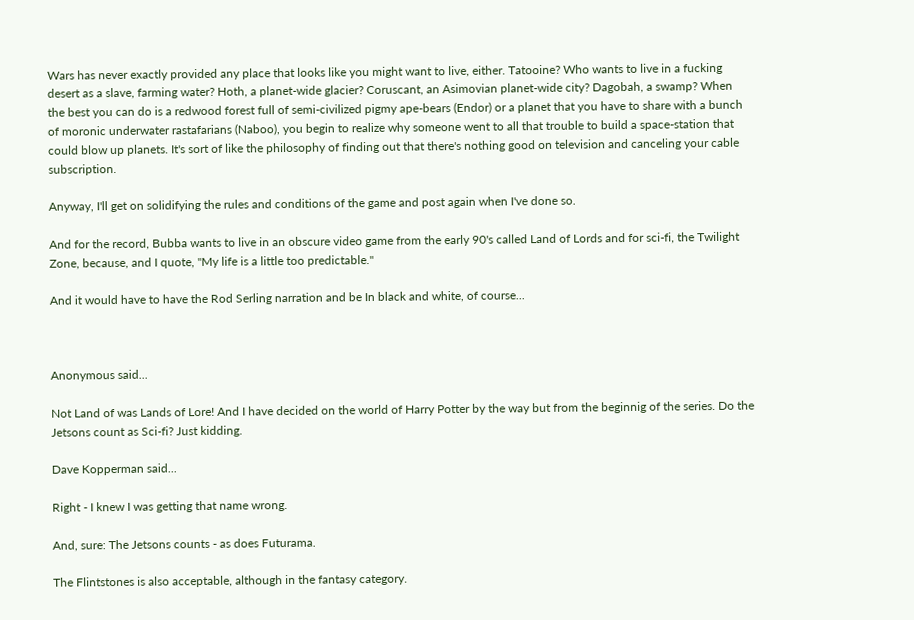Wars has never exactly provided any place that looks like you might want to live, either. Tatooine? Who wants to live in a fucking desert as a slave, farming water? Hoth, a planet-wide glacier? Coruscant, an Asimovian planet-wide city? Dagobah, a swamp? When the best you can do is a redwood forest full of semi-civilized pigmy ape-bears (Endor) or a planet that you have to share with a bunch of moronic underwater rastafarians (Naboo), you begin to realize why someone went to all that trouble to build a space-station that could blow up planets. It's sort of like the philosophy of finding out that there's nothing good on television and canceling your cable subscription.

Anyway, I'll get on solidifying the rules and conditions of the game and post again when I've done so.

And for the record, Bubba wants to live in an obscure video game from the early 90's called Land of Lords and for sci-fi, the Twilight Zone, because, and I quote, "My life is a little too predictable."

And it would have to have the Rod Serling narration and be In black and white, of course...



Anonymous said...

Not Land of was Lands of Lore! And I have decided on the world of Harry Potter by the way but from the beginnig of the series. Do the Jetsons count as Sci-fi? Just kidding.

Dave Kopperman said...

Right - I knew I was getting that name wrong.

And, sure: The Jetsons counts - as does Futurama.

The Flintstones is also acceptable, although in the fantasy category.